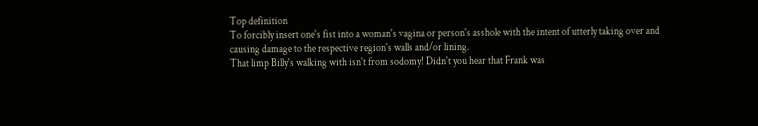Top definition
To forcibly insert one's fist into a woman's vagina or person's asshole with the intent of utterly taking over and causing damage to the respective region's walls and/or lining.
That limp Billy's walking with isn't from sodomy! Didn't you hear that Frank was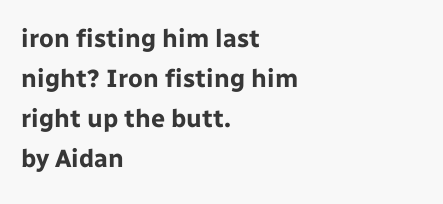iron fisting him last night? Iron fisting him right up the butt.
by Aidan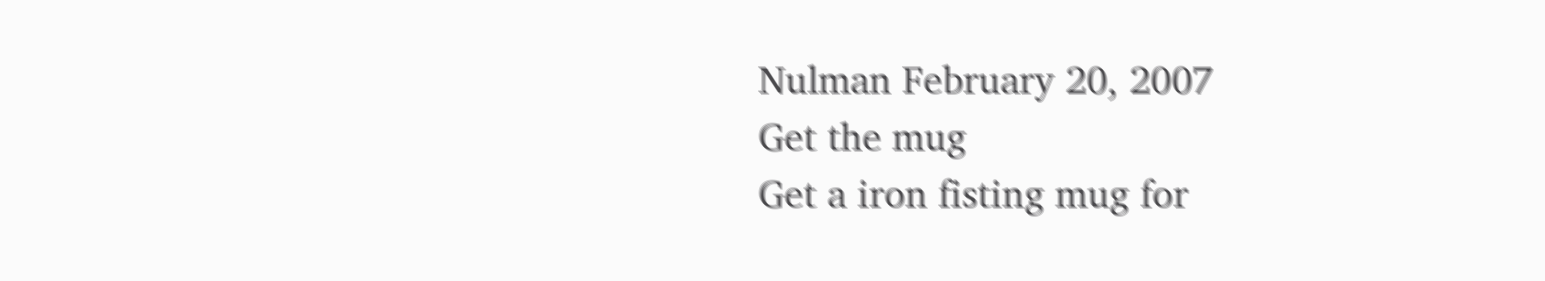Nulman February 20, 2007
Get the mug
Get a iron fisting mug for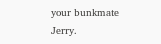your bunkmate Jerry.